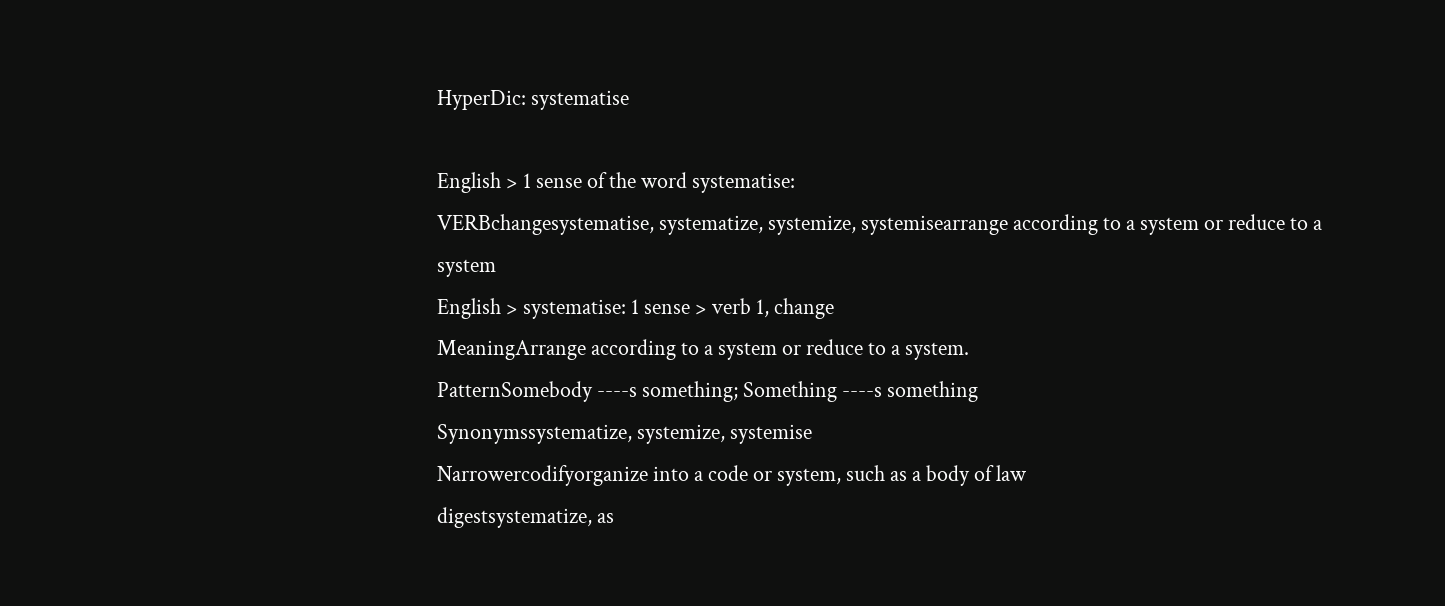HyperDic: systematise

English > 1 sense of the word systematise:
VERBchangesystematise, systematize, systemize, systemisearrange according to a system or reduce to a system
English > systematise: 1 sense > verb 1, change
MeaningArrange according to a system or reduce to a system.
PatternSomebody ----s something; Something ----s something
Synonymssystematize, systemize, systemise
Narrowercodifyorganize into a code or system, such as a body of law
digestsystematize, as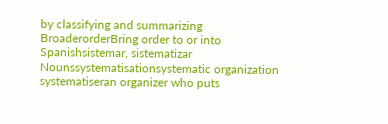by classifying and summarizing
BroaderorderBring order to or into
Spanishsistemar, sistematizar
Nounssystematisationsystematic organization
systematiseran organizer who puts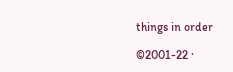things in order

©2001-22 ·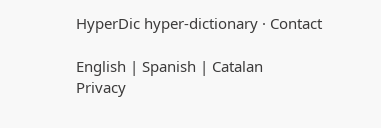HyperDic hyper-dictionary · Contact

English | Spanish | Catalan
Privacy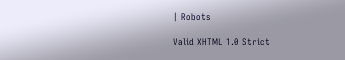| Robots

Valid XHTML 1.0 Strict